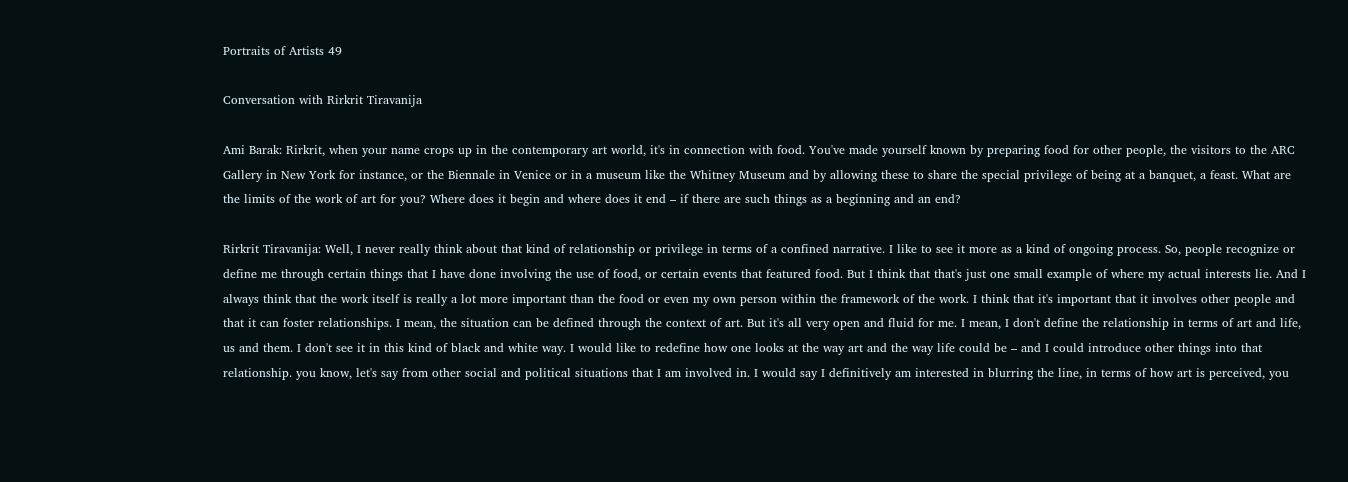Portraits of Artists 49

Conversation with Rirkrit Tiravanija

Ami Barak: Rirkrit, when your name crops up in the contemporary art world, it's in connection with food. You've made yourself known by preparing food for other people, the visitors to the ARC Gallery in New York for instance, or the Biennale in Venice or in a museum like the Whitney Museum and by allowing these to share the special privilege of being at a banquet, a feast. What are the limits of the work of art for you? Where does it begin and where does it end – if there are such things as a beginning and an end?

Rirkrit Tiravanija: Well, I never really think about that kind of relationship or privilege in terms of a confined narrative. I like to see it more as a kind of ongoing process. So, people recognize or define me through certain things that I have done involving the use of food, or certain events that featured food. But I think that that's just one small example of where my actual interests lie. And I always think that the work itself is really a lot more important than the food or even my own person within the framework of the work. I think that it's important that it involves other people and that it can foster relationships. I mean, the situation can be defined through the context of art. But it's all very open and fluid for me. I mean, I don't define the relationship in terms of art and life, us and them. I don't see it in this kind of black and white way. I would like to redefine how one looks at the way art and the way life could be – and I could introduce other things into that relationship. you know, let's say from other social and political situations that I am involved in. I would say I definitively am interested in blurring the line, in terms of how art is perceived, you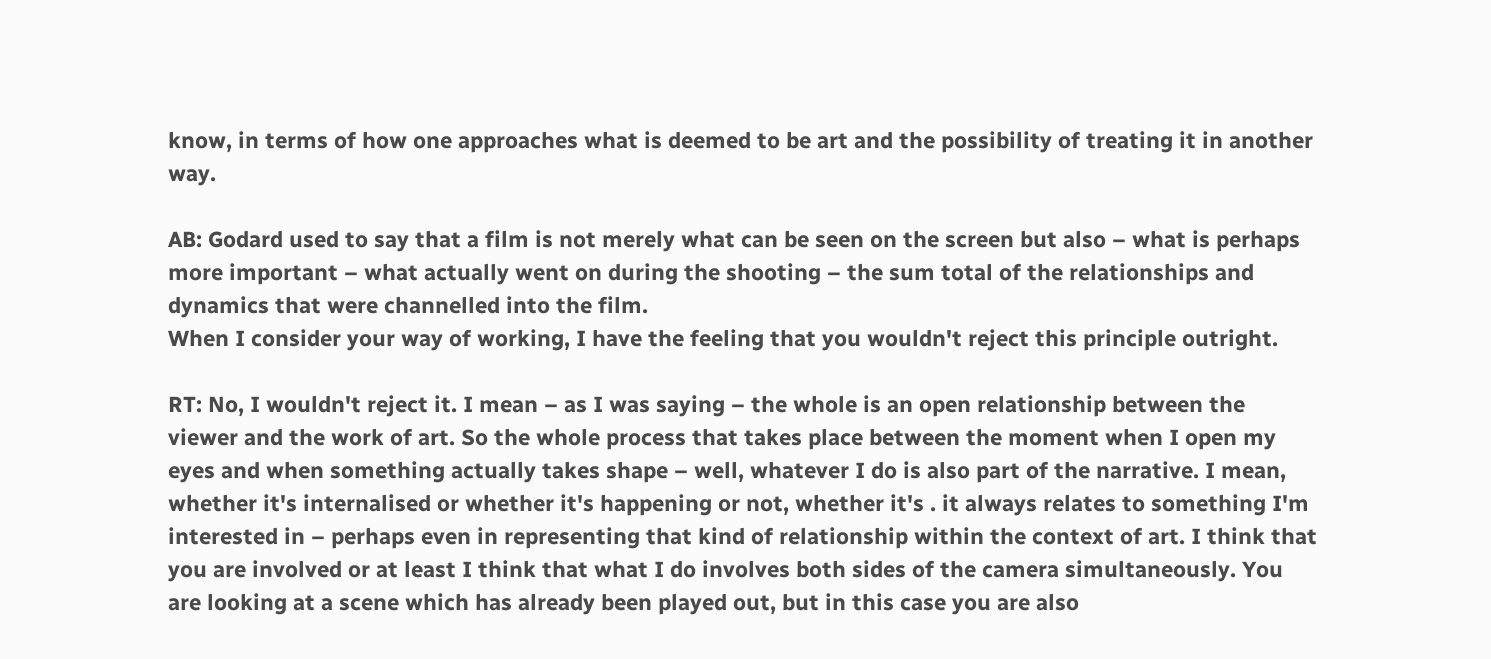know, in terms of how one approaches what is deemed to be art and the possibility of treating it in another way.

AB: Godard used to say that a film is not merely what can be seen on the screen but also – what is perhaps more important – what actually went on during the shooting – the sum total of the relationships and dynamics that were channelled into the film.
When I consider your way of working, I have the feeling that you wouldn't reject this principle outright.

RT: No, I wouldn't reject it. I mean – as I was saying – the whole is an open relationship between the viewer and the work of art. So the whole process that takes place between the moment when I open my eyes and when something actually takes shape – well, whatever I do is also part of the narrative. I mean, whether it's internalised or whether it's happening or not, whether it's . it always relates to something I'm interested in – perhaps even in representing that kind of relationship within the context of art. I think that you are involved or at least I think that what I do involves both sides of the camera simultaneously. You are looking at a scene which has already been played out, but in this case you are also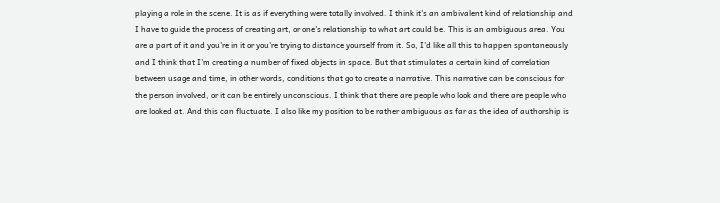playing a role in the scene. It is as if everything were totally involved. I think it's an ambivalent kind of relationship and I have to guide the process of creating art, or one's relationship to what art could be. This is an ambiguous area. You are a part of it and you're in it or you're trying to distance yourself from it. So, I'd like all this to happen spontaneously and I think that I'm creating a number of fixed objects in space. But that stimulates a certain kind of correlation between usage and time, in other words, conditions that go to create a narrative. This narrative can be conscious for the person involved, or it can be entirely unconscious. I think that there are people who look and there are people who are looked at. And this can fluctuate. I also like my position to be rather ambiguous as far as the idea of authorship is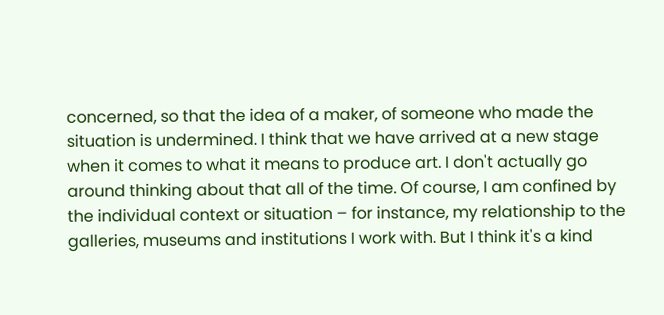concerned, so that the idea of a maker, of someone who made the situation is undermined. I think that we have arrived at a new stage when it comes to what it means to produce art. I don't actually go around thinking about that all of the time. Of course, I am confined by the individual context or situation – for instance, my relationship to the galleries, museums and institutions I work with. But I think it's a kind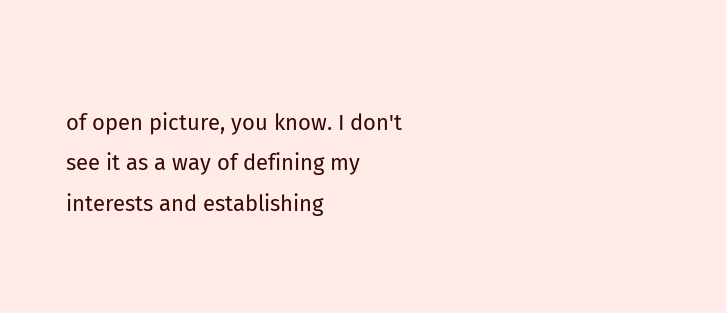of open picture, you know. I don't see it as a way of defining my interests and establishing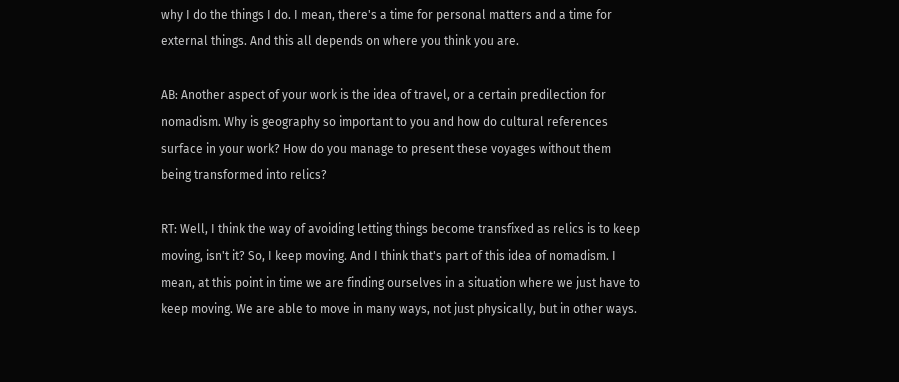why I do the things I do. I mean, there's a time for personal matters and a time for external things. And this all depends on where you think you are.

AB: Another aspect of your work is the idea of travel, or a certain predilection for nomadism. Why is geography so important to you and how do cultural references surface in your work? How do you manage to present these voyages without them being transformed into relics?

RT: Well, I think the way of avoiding letting things become transfixed as relics is to keep moving, isn't it? So, I keep moving. And I think that's part of this idea of nomadism. I mean, at this point in time we are finding ourselves in a situation where we just have to keep moving. We are able to move in many ways, not just physically, but in other ways.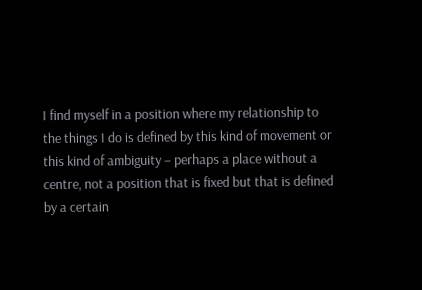I find myself in a position where my relationship to the things I do is defined by this kind of movement or this kind of ambiguity – perhaps a place without a centre, not a position that is fixed but that is defined by a certain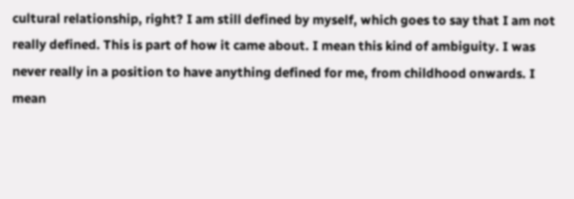cultural relationship, right? I am still defined by myself, which goes to say that I am not really defined. This is part of how it came about. I mean this kind of ambiguity. I was never really in a position to have anything defined for me, from childhood onwards. I mean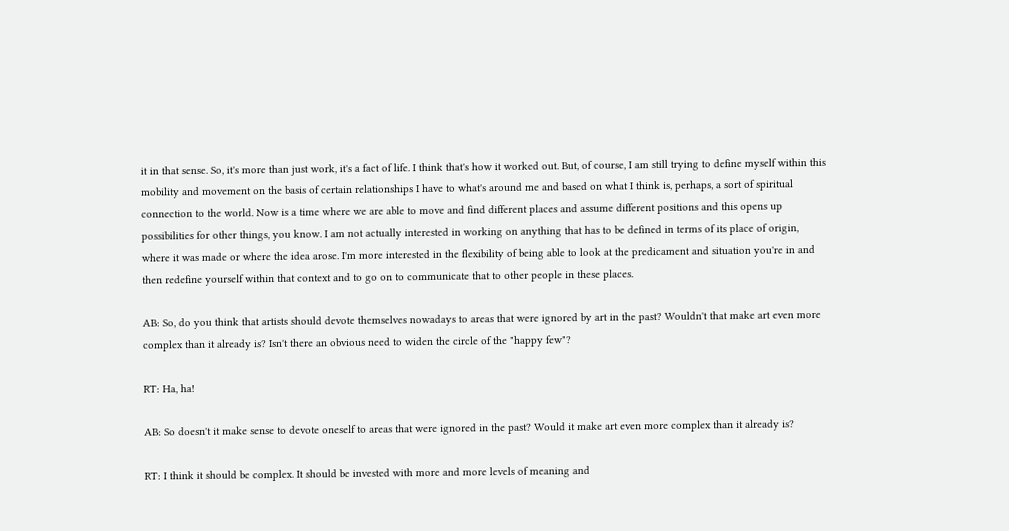it in that sense. So, it's more than just work, it's a fact of life. I think that's how it worked out. But, of course, I am still trying to define myself within this mobility and movement on the basis of certain relationships I have to what's around me and based on what I think is, perhaps, a sort of spiritual connection to the world. Now is a time where we are able to move and find different places and assume different positions and this opens up possibilities for other things, you know. I am not actually interested in working on anything that has to be defined in terms of its place of origin, where it was made or where the idea arose. I'm more interested in the flexibility of being able to look at the predicament and situation you're in and then redefine yourself within that context and to go on to communicate that to other people in these places.

AB: So, do you think that artists should devote themselves nowadays to areas that were ignored by art in the past? Wouldn't that make art even more complex than it already is? Isn't there an obvious need to widen the circle of the "happy few"?

RT: Ha, ha!

AB: So doesn't it make sense to devote oneself to areas that were ignored in the past? Would it make art even more complex than it already is?

RT: I think it should be complex. It should be invested with more and more levels of meaning and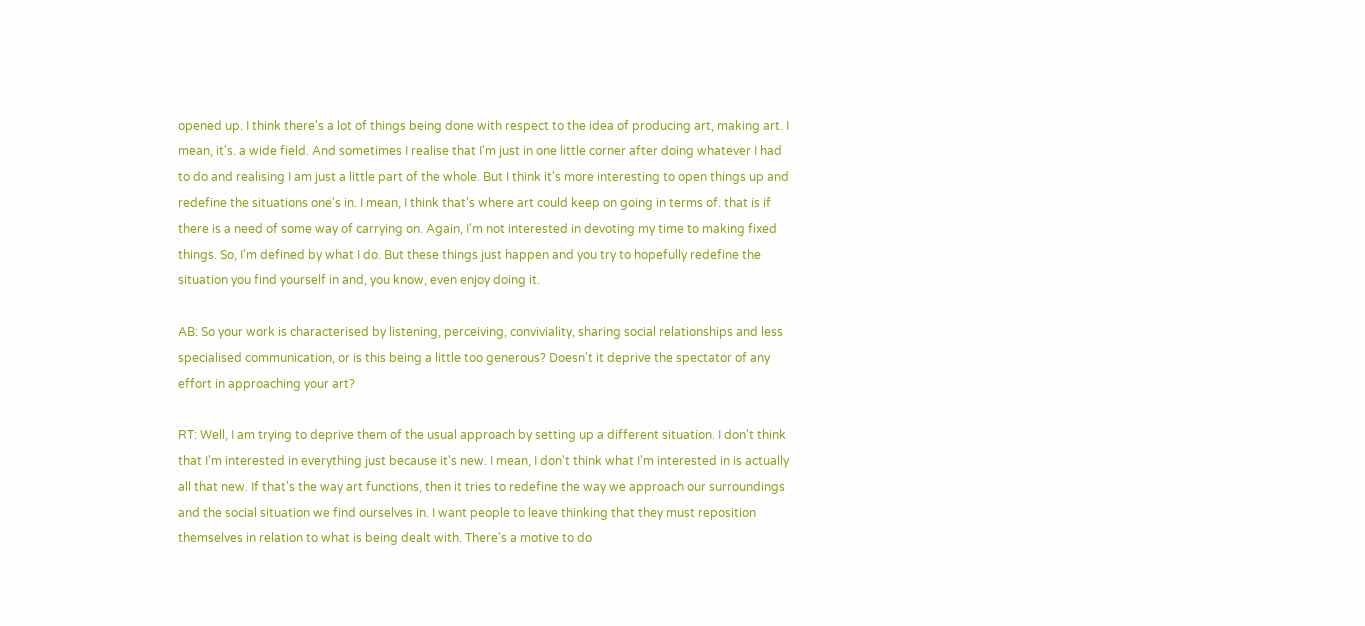opened up. I think there's a lot of things being done with respect to the idea of producing art, making art. I mean, it's. a wide field. And sometimes I realise that I'm just in one little corner after doing whatever I had to do and realising I am just a little part of the whole. But I think it's more interesting to open things up and redefine the situations one's in. I mean, I think that's where art could keep on going in terms of. that is if there is a need of some way of carrying on. Again, I'm not interested in devoting my time to making fixed things. So, I'm defined by what I do. But these things just happen and you try to hopefully redefine the situation you find yourself in and, you know, even enjoy doing it.

AB: So your work is characterised by listening, perceiving, conviviality, sharing social relationships and less specialised communication, or is this being a little too generous? Doesn't it deprive the spectator of any effort in approaching your art?

RT: Well, I am trying to deprive them of the usual approach by setting up a different situation. I don't think that I'm interested in everything just because it's new. I mean, I don't think what I'm interested in is actually all that new. If that's the way art functions, then it tries to redefine the way we approach our surroundings and the social situation we find ourselves in. I want people to leave thinking that they must reposition themselves in relation to what is being dealt with. There's a motive to do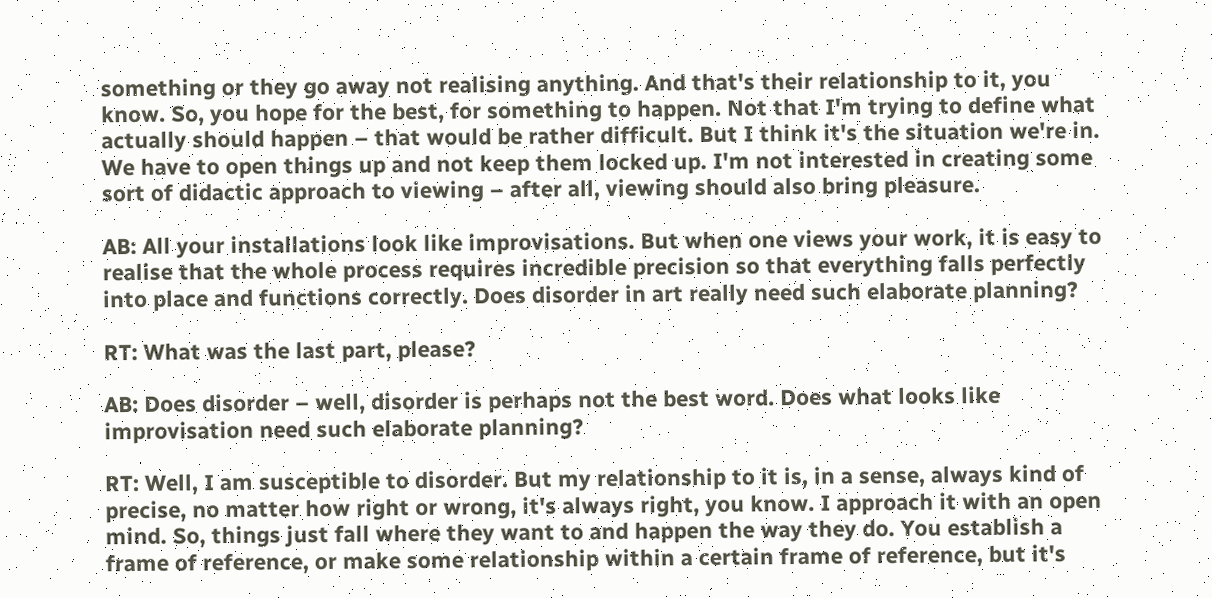something or they go away not realising anything. And that's their relationship to it, you know. So, you hope for the best, for something to happen. Not that I'm trying to define what actually should happen – that would be rather difficult. But I think it's the situation we're in. We have to open things up and not keep them locked up. I'm not interested in creating some sort of didactic approach to viewing – after all, viewing should also bring pleasure.

AB: All your installations look like improvisations. But when one views your work, it is easy to realise that the whole process requires incredible precision so that everything falls perfectly into place and functions correctly. Does disorder in art really need such elaborate planning?

RT: What was the last part, please?

AB: Does disorder – well, disorder is perhaps not the best word. Does what looks like improvisation need such elaborate planning?

RT: Well, I am susceptible to disorder. But my relationship to it is, in a sense, always kind of precise, no matter how right or wrong, it's always right, you know. I approach it with an open mind. So, things just fall where they want to and happen the way they do. You establish a frame of reference, or make some relationship within a certain frame of reference, but it's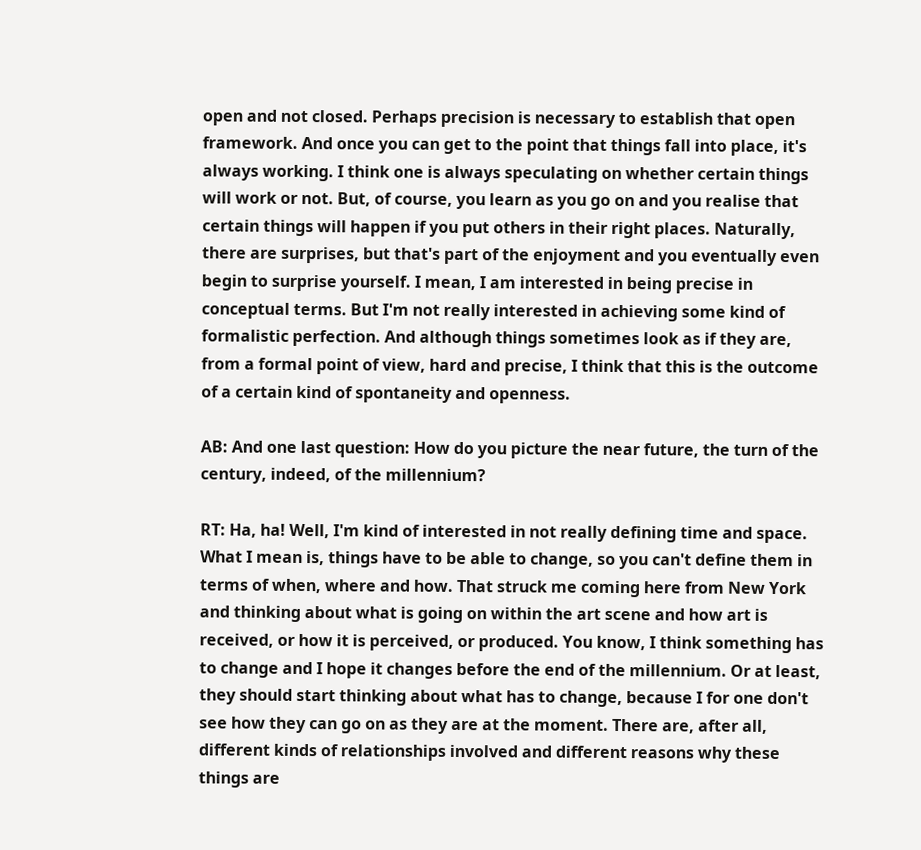open and not closed. Perhaps precision is necessary to establish that open framework. And once you can get to the point that things fall into place, it's always working. I think one is always speculating on whether certain things will work or not. But, of course, you learn as you go on and you realise that certain things will happen if you put others in their right places. Naturally, there are surprises, but that's part of the enjoyment and you eventually even begin to surprise yourself. I mean, I am interested in being precise in conceptual terms. But I'm not really interested in achieving some kind of formalistic perfection. And although things sometimes look as if they are, from a formal point of view, hard and precise, I think that this is the outcome of a certain kind of spontaneity and openness.

AB: And one last question: How do you picture the near future, the turn of the century, indeed, of the millennium?

RT: Ha, ha! Well, I'm kind of interested in not really defining time and space. What I mean is, things have to be able to change, so you can't define them in terms of when, where and how. That struck me coming here from New York and thinking about what is going on within the art scene and how art is received, or how it is perceived, or produced. You know, I think something has to change and I hope it changes before the end of the millennium. Or at least, they should start thinking about what has to change, because I for one don't see how they can go on as they are at the moment. There are, after all, different kinds of relationships involved and different reasons why these things are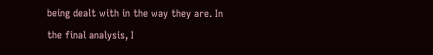being dealt with in the way they are. In the final analysis, I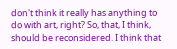don't think it really has anything to do with art, right? So, that, I think, should be reconsidered. I think that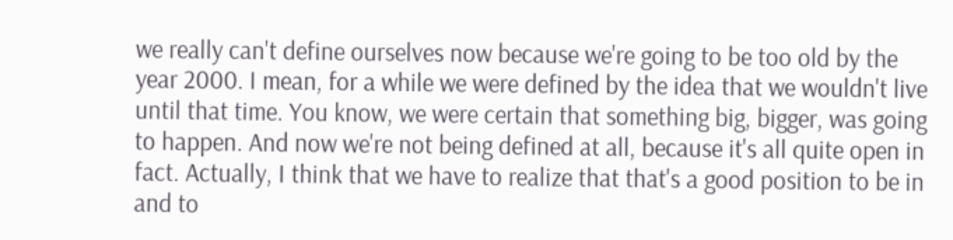we really can't define ourselves now because we're going to be too old by the year 2000. I mean, for a while we were defined by the idea that we wouldn't live until that time. You know, we were certain that something big, bigger, was going to happen. And now we're not being defined at all, because it's all quite open in fact. Actually, I think that we have to realize that that's a good position to be in and to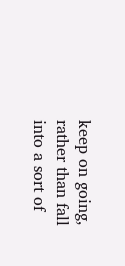keep on going, rather than fall into a sort of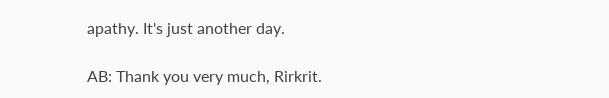apathy. It's just another day.

AB: Thank you very much, Rirkrit.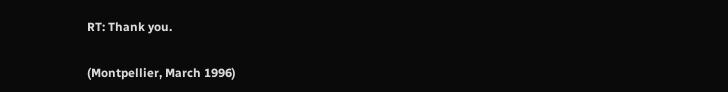RT: Thank you.

(Montpellier, March 1996)